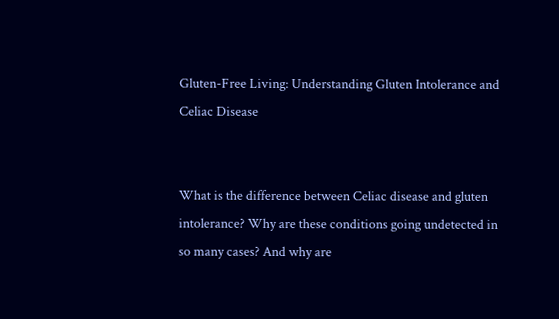Gluten-Free Living: Understanding Gluten Intolerance and Celiac Disease


What is the difference between Celiac disease and gluten intolerance? Why are these conditions going undetected in so many cases? And why are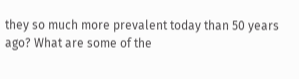they so much more prevalent today than 50 years ago? What are some of the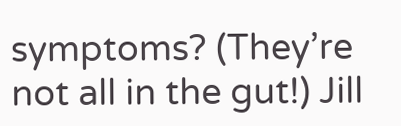symptoms? (They’re not all in the gut!) Jill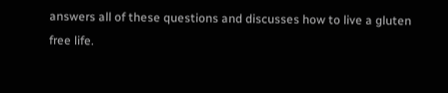answers all of these questions and discusses how to live a gluten free life.